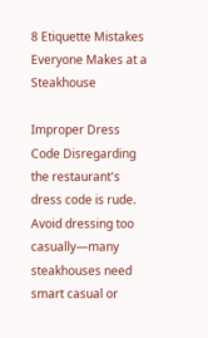8 Etiquette Mistakes Everyone Makes at a Steakhouse

Improper Dress Code Disregarding the restaurant's dress code is rude. Avoid dressing too casually—many steakhouses need smart casual or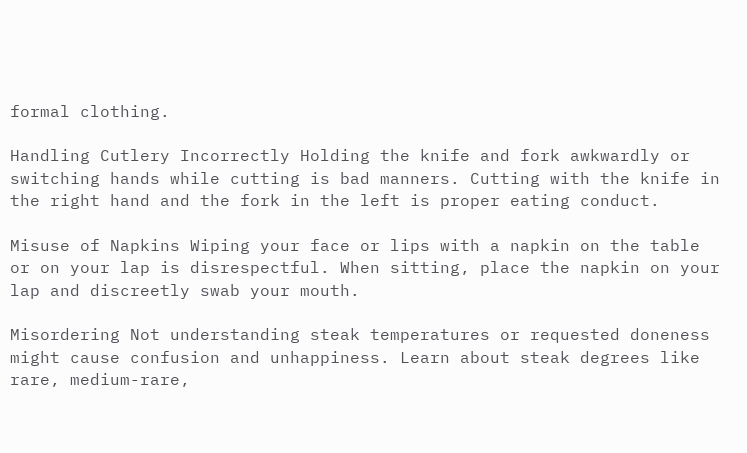formal clothing.

Handling Cutlery Incorrectly Holding the knife and fork awkwardly or switching hands while cutting is bad manners. Cutting with the knife in the right hand and the fork in the left is proper eating conduct.

Misuse of Napkins Wiping your face or lips with a napkin on the table or on your lap is disrespectful. When sitting, place the napkin on your lap and discreetly swab your mouth.

Misordering Not understanding steak temperatures or requested doneness might cause confusion and unhappiness. Learn about steak degrees like rare, medium-rare,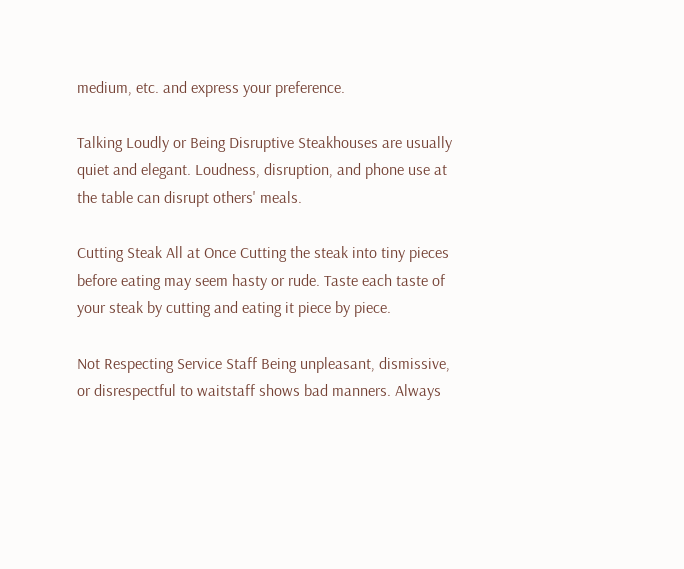medium, etc. and express your preference.

Talking Loudly or Being Disruptive Steakhouses are usually quiet and elegant. Loudness, disruption, and phone use at the table can disrupt others' meals.

Cutting Steak All at Once Cutting the steak into tiny pieces before eating may seem hasty or rude. Taste each taste of your steak by cutting and eating it piece by piece.

Not Respecting Service Staff Being unpleasant, dismissive, or disrespectful to waitstaff shows bad manners. Always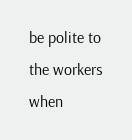be polite to the workers when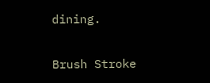dining.

Brush Stroke